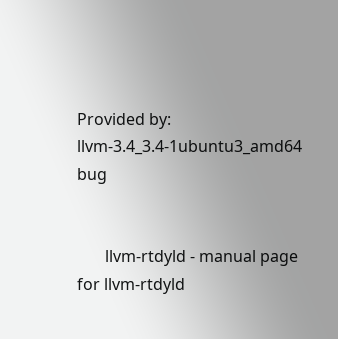Provided by: llvm-3.4_3.4-1ubuntu3_amd64 bug


       llvm-rtdyld - manual page for llvm-rtdyld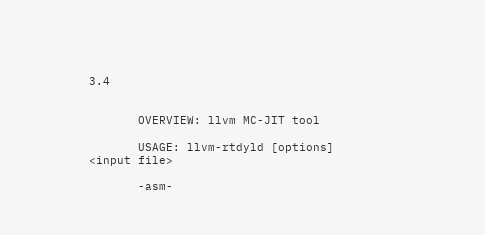3.4


       OVERVIEW: llvm MC-JIT tool

       USAGE: llvm-rtdyld [options] <input file>

       -asm-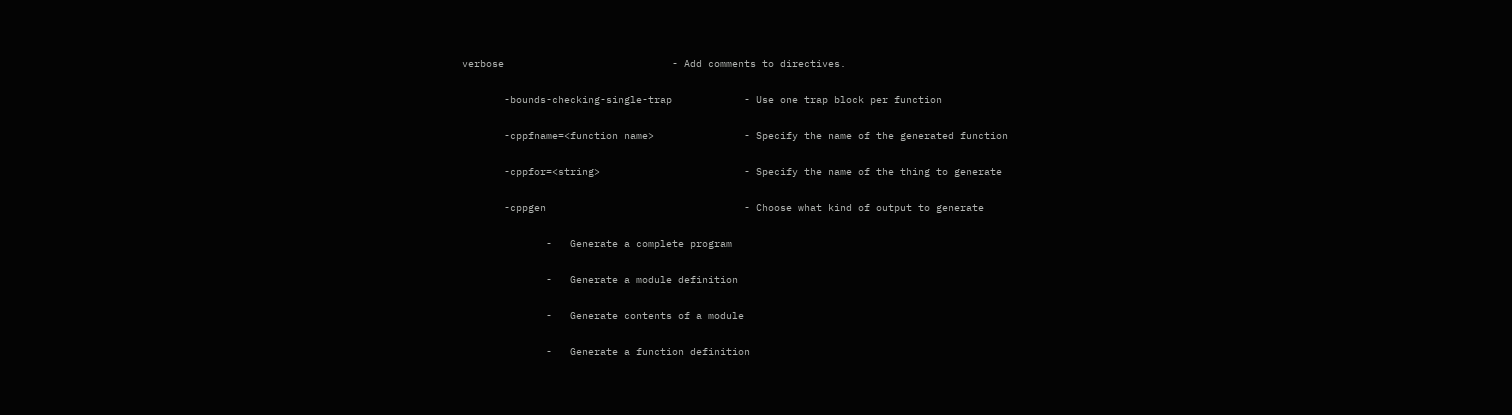verbose                            - Add comments to directives.

       -bounds-checking-single-trap            - Use one trap block per function

       -cppfname=<function name>               - Specify the name of the generated function

       -cppfor=<string>                        - Specify the name of the thing to generate

       -cppgen                                 - Choose what kind of output to generate

              -   Generate a complete program

              -   Generate a module definition

              -   Generate contents of a module

              -   Generate a function definition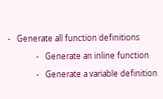-   Generate all function definitions

              -   Generate an inline function

              -   Generate a variable definition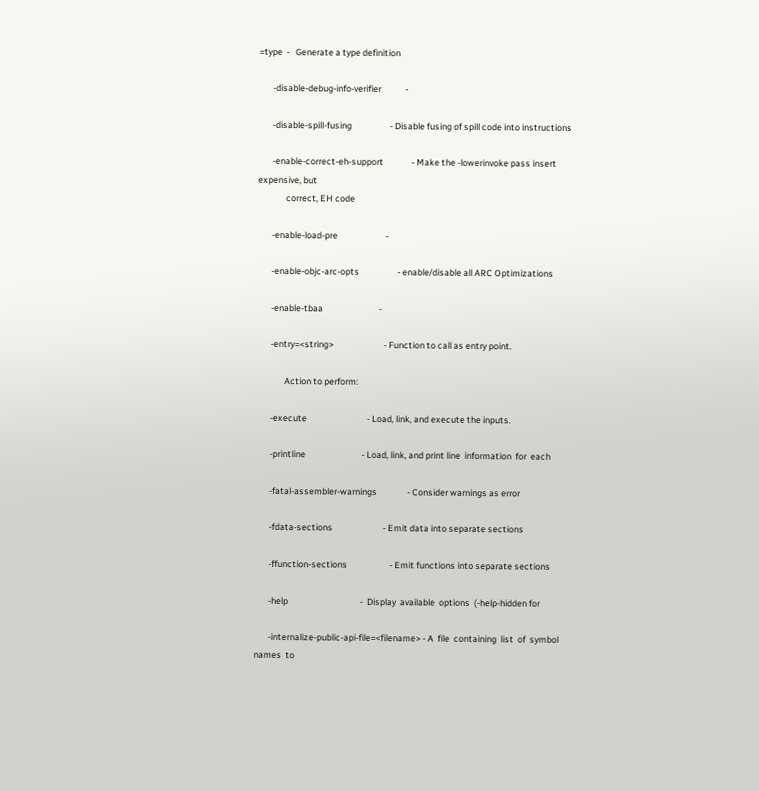=type  -   Generate a type definition

       -disable-debug-info-verifier            -

       -disable-spill-fusing                   - Disable fusing of spill code into instructions

       -enable-correct-eh-support              - Make the -lowerinvoke pass insert expensive, but
              correct, EH code

       -enable-load-pre                        -

       -enable-objc-arc-opts                   - enable/disable all ARC Optimizations

       -enable-tbaa                            -

       -entry=<string>                         - Function to call as entry point.

              Action to perform:

       -execute                              - Load, link, and execute the inputs.

       -printline                            - Load, link, and print line  information  for  each

       -fatal-assembler-warnings               - Consider warnings as error

       -fdata-sections                         - Emit data into separate sections

       -ffunction-sections                     - Emit functions into separate sections

       -help                                    -  Display  available  options  (-help-hidden for

       -internalize-public-api-file=<filename> - A  file  containing  list  of  symbol  names  to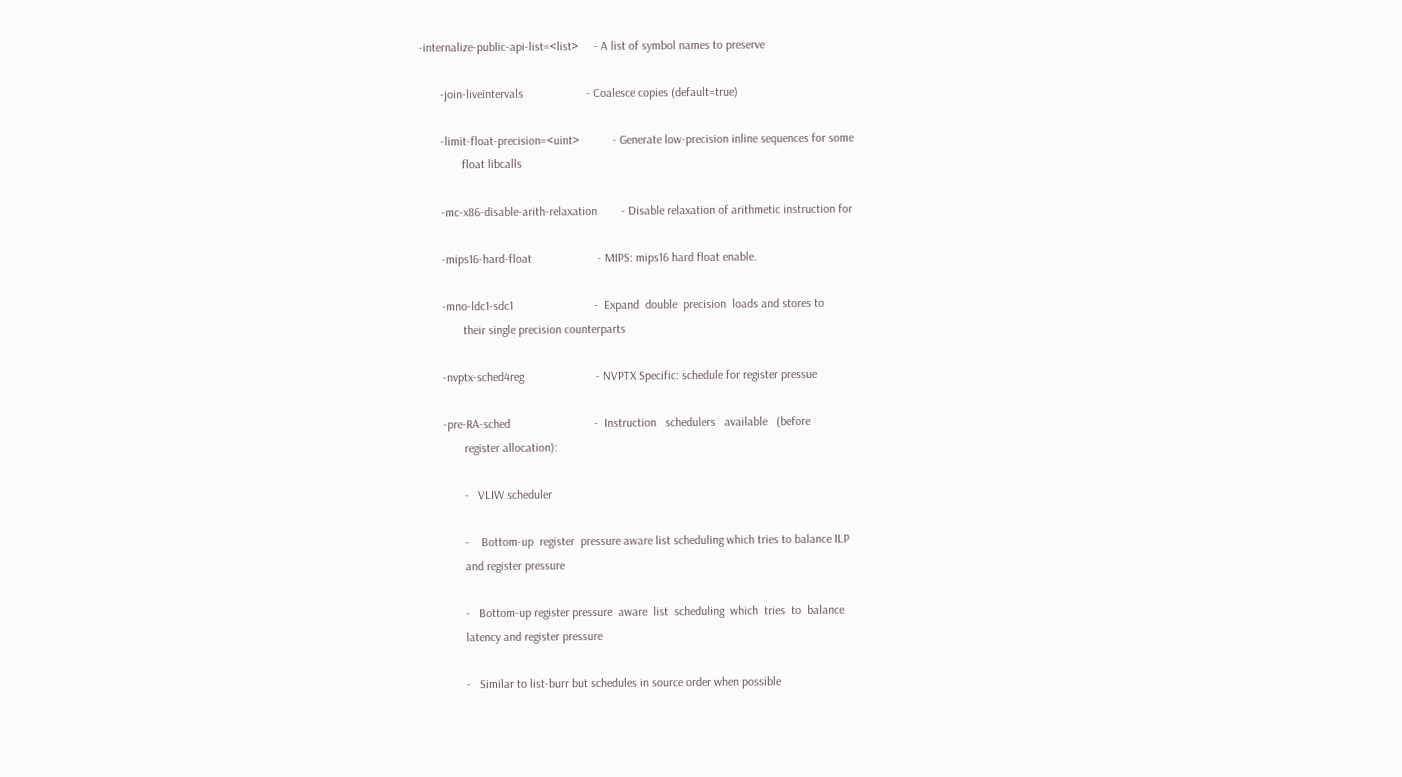-internalize-public-api-list=<list>     - A list of symbol names to preserve

       -join-liveintervals                     - Coalesce copies (default=true)

       -limit-float-precision=<uint>           - Generate low-precision inline sequences for some
              float libcalls

       -mc-x86-disable-arith-relaxation        - Disable relaxation of arithmetic instruction for

       -mips16-hard-float                      - MIPS: mips16 hard float enable.

       -mno-ldc1-sdc1                           -  Expand  double  precision  loads and stores to
              their single precision counterparts

       -nvptx-sched4reg                        - NVPTX Specific: schedule for register pressue

       -pre-RA-sched                            -  Instruction   schedulers   available   (before
              register allocation):

              -   VLIW scheduler

              -    Bottom-up  register  pressure aware list scheduling which tries to balance ILP
              and register pressure

              -   Bottom-up register pressure  aware  list  scheduling  which  tries  to  balance
              latency and register pressure

              -   Similar to list-burr but schedules in source order when possible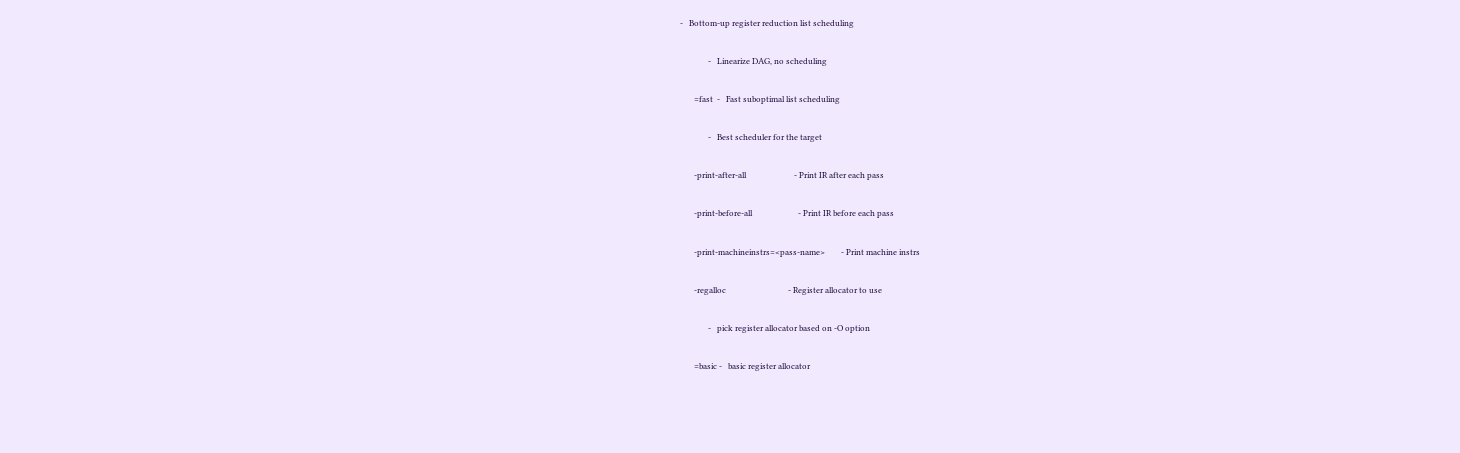-   Bottom-up register reduction list scheduling

              -   Linearize DAG, no scheduling

       =fast  -   Fast suboptimal list scheduling

              -   Best scheduler for the target

       -print-after-all                        - Print IR after each pass

       -print-before-all                       - Print IR before each pass

       -print-machineinstrs=<pass-name>        - Print machine instrs

       -regalloc                               - Register allocator to use

              -   pick register allocator based on -O option

       =basic -   basic register allocator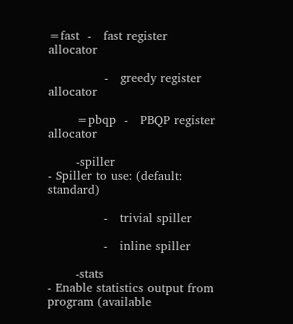=fast  -   fast register allocator

              -   greedy register allocator

       =pbqp  -   PBQP register allocator

       -spiller                                - Spiller to use: (default: standard)

              -   trivial spiller

              -   inline spiller

       -stats                                  - Enable statistics output from program (available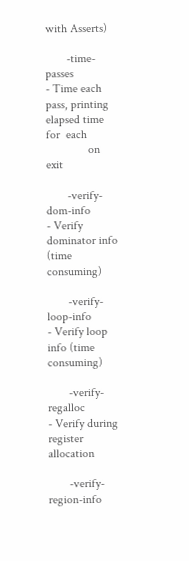with Asserts)

       -time-passes                            - Time each pass, printing elapsed time  for  each
              on exit

       -verify-dom-info                        - Verify dominator info (time consuming)

       -verify-loop-info                       - Verify loop info (time consuming)

       -verify-regalloc                        - Verify during register allocation

       -verify-region-info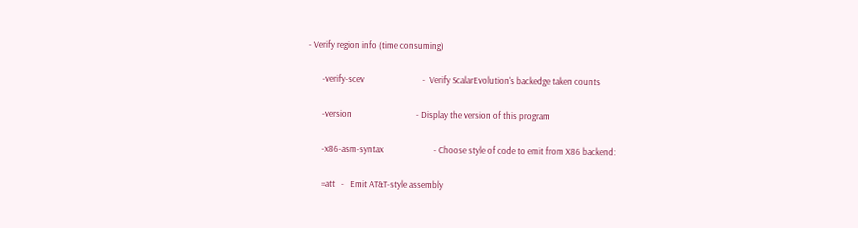- Verify region info (time consuming)

       -verify-scev                             -  Verify ScalarEvolution's backedge taken counts

       -version                                - Display the version of this program

       -x86-asm-syntax                         - Choose style of code to emit from X86 backend:

       =att   -   Emit AT&T-style assembly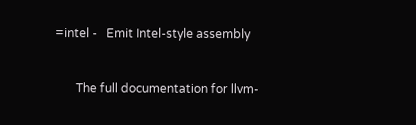=intel -   Emit Intel-style assembly


       The full documentation for llvm-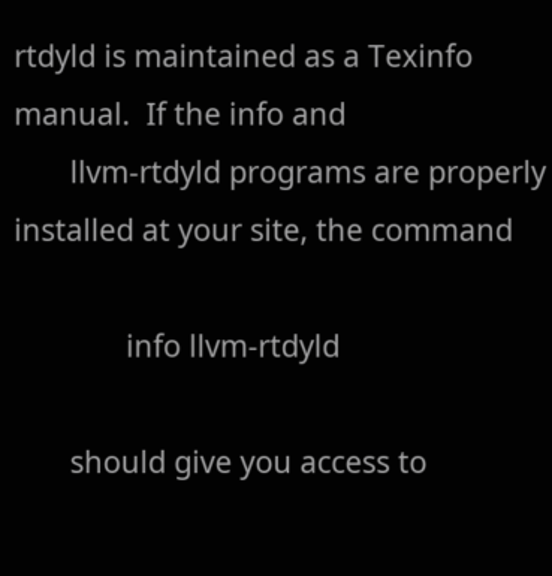rtdyld is maintained as a Texinfo manual.  If the info and
       llvm-rtdyld programs are properly installed at your site, the command

              info llvm-rtdyld

       should give you access to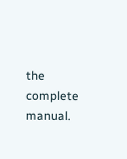the complete manual.